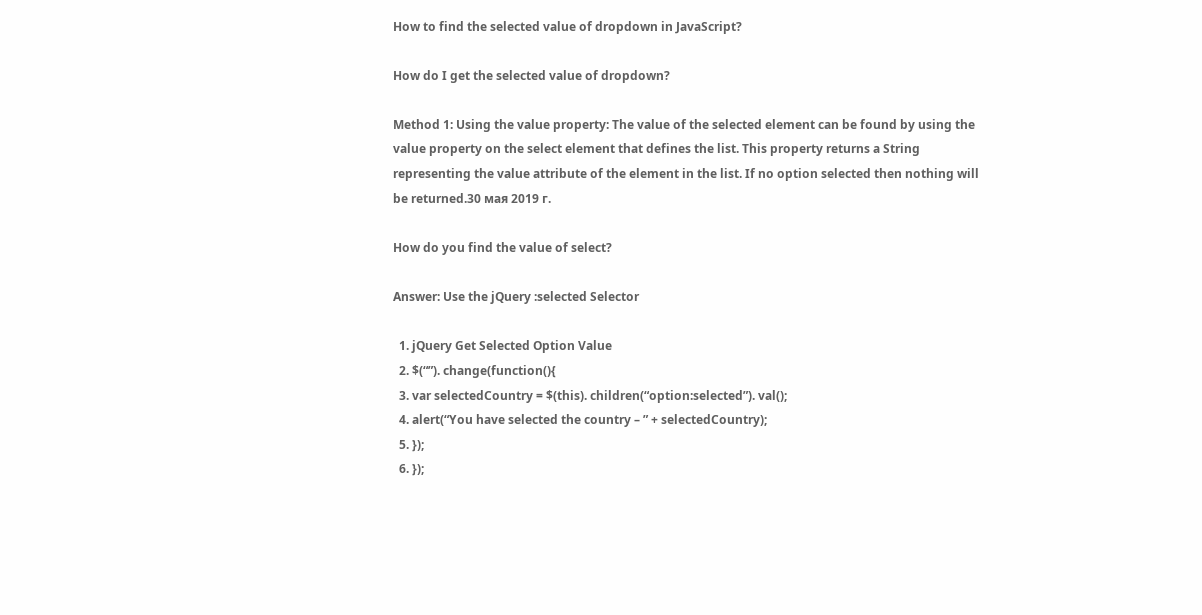How to find the selected value of dropdown in JavaScript?

How do I get the selected value of dropdown?

Method 1: Using the value property: The value of the selected element can be found by using the value property on the select element that defines the list. This property returns a String representing the value attribute of the element in the list. If no option selected then nothing will be returned.30 мая 2019 г.

How do you find the value of select?

Answer: Use the jQuery :selected Selector

  1. jQuery Get Selected Option Value
  2. $(“”). change(function(){
  3. var selectedCountry = $(this). children(“option:selected”). val();
  4. alert(“You have selected the country – ” + selectedCountry);
  5. });
  6. });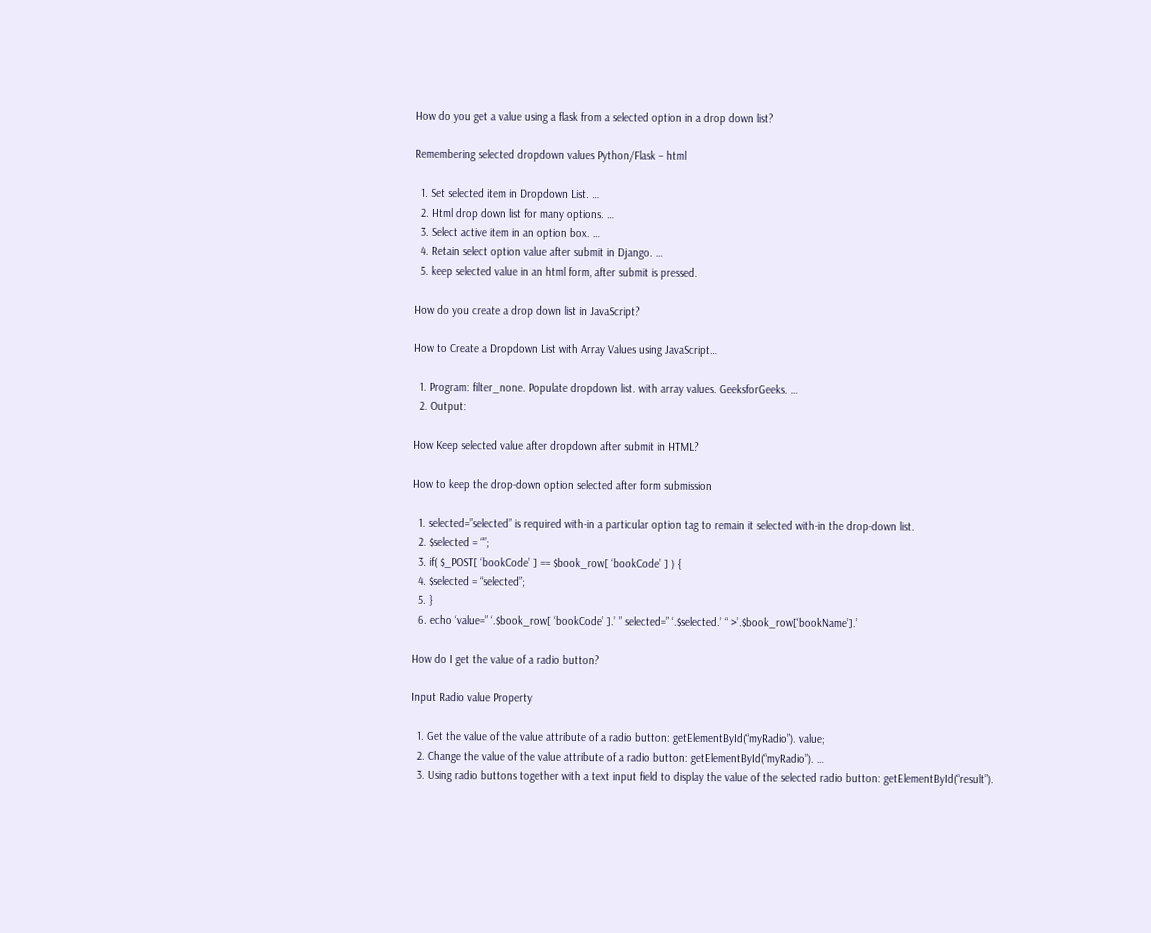How do you get a value using a flask from a selected option in a drop down list?

Remembering selected dropdown values Python/Flask – html

  1. Set selected item in Dropdown List. …
  2. Html drop down list for many options. …
  3. Select active item in an option box. …
  4. Retain select option value after submit in Django. …
  5. keep selected value in an html form, after submit is pressed.

How do you create a drop down list in JavaScript?

How to Create a Dropdown List with Array Values using JavaScript…

  1. Program: filter_none. Populate dropdown list. with array values. GeeksforGeeks. …
  2. Output:

How Keep selected value after dropdown after submit in HTML?

How to keep the drop-down option selected after form submission

  1. selected=”selected” is required with-in a particular option tag to remain it selected with-in the drop-down list.
  2. $selected = “”;
  3. if( $_POST[ ‘bookCode’ ] == $book_row[ ‘bookCode’ ] ) {
  4. $selected = “selected”;
  5. }
  6. echo ‘value=” ‘.$book_row[ ‘bookCode’ ].’ ” selected=” ‘.$selected.’ “ >’.$book_row[‘bookName’].’

How do I get the value of a radio button?

Input Radio value Property

  1. Get the value of the value attribute of a radio button: getElementById(“myRadio”). value;
  2. Change the value of the value attribute of a radio button: getElementById(“myRadio”). …
  3. Using radio buttons together with a text input field to display the value of the selected radio button: getElementById(“result”).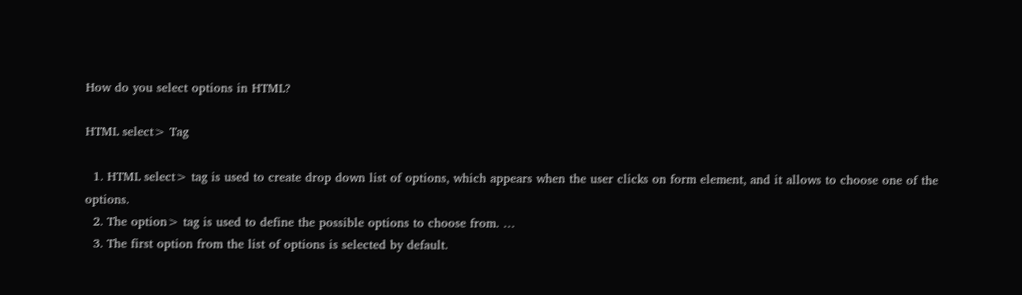How do you select options in HTML?

HTML select> Tag

  1. HTML select> tag is used to create drop down list of options, which appears when the user clicks on form element, and it allows to choose one of the options.
  2. The option> tag is used to define the possible options to choose from. …
  3. The first option from the list of options is selected by default.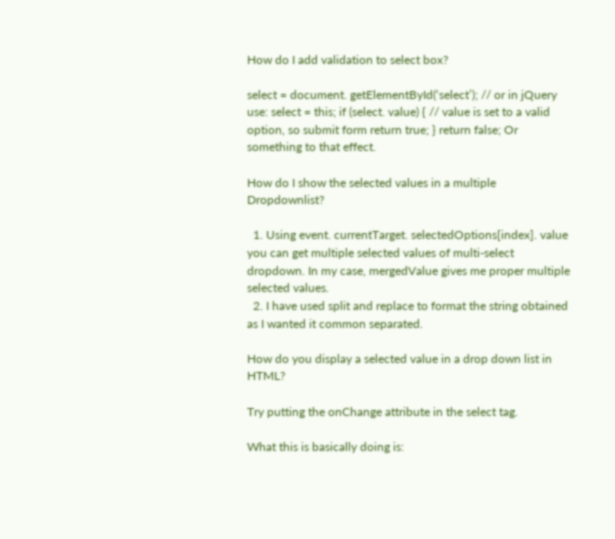How do I add validation to select box?

select = document. getElementById(‘select’); // or in jQuery use: select = this; if (select. value) { // value is set to a valid option, so submit form return true; } return false; Or something to that effect.

How do I show the selected values in a multiple Dropdownlist?

  1. Using event. currentTarget. selectedOptions[index]. value you can get multiple selected values of multi-select dropdown. In my case, mergedValue gives me proper multiple selected values.
  2. I have used split and replace to format the string obtained as I wanted it common separated.

How do you display a selected value in a drop down list in HTML?

Try putting the onChange attribute in the select tag.

What this is basically doing is: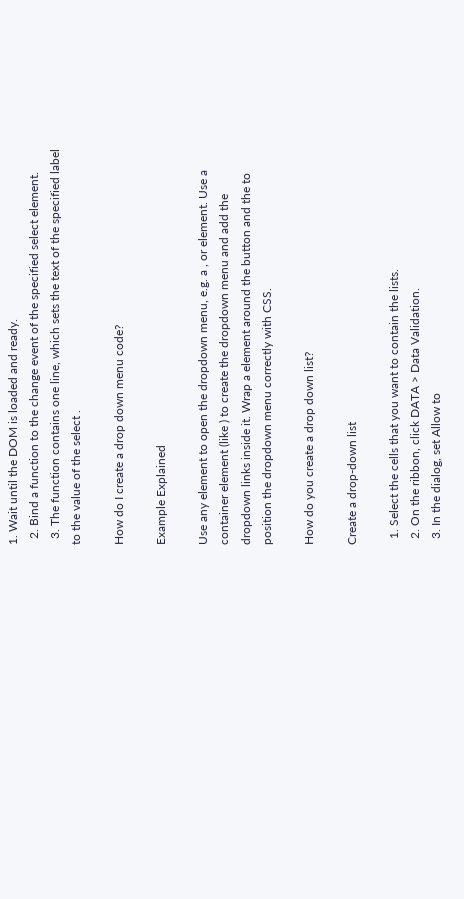1. Wait until the DOM is loaded and ready.
  2. Bind a function to the change event of the specified select element.
  3. The function contains one line, which sets the text of the specified label to the value of the select .

How do I create a drop down menu code?

Example Explained

Use any element to open the dropdown menu, e.g. a , or element. Use a container element (like ) to create the dropdown menu and add the dropdown links inside it. Wrap a element around the button and the to position the dropdown menu correctly with CSS.

How do you create a drop down list?

Create a drop-down list

  1. Select the cells that you want to contain the lists.
  2. On the ribbon, click DATA > Data Validation.
  3. In the dialog, set Allow to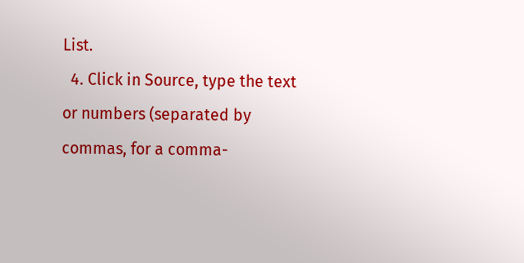List.
  4. Click in Source, type the text or numbers (separated by commas, for a comma-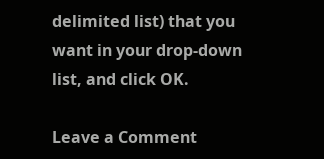delimited list) that you want in your drop-down list, and click OK.

Leave a Comment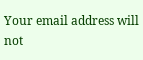Your email address will not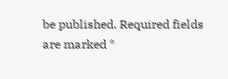be published. Required fields are marked *